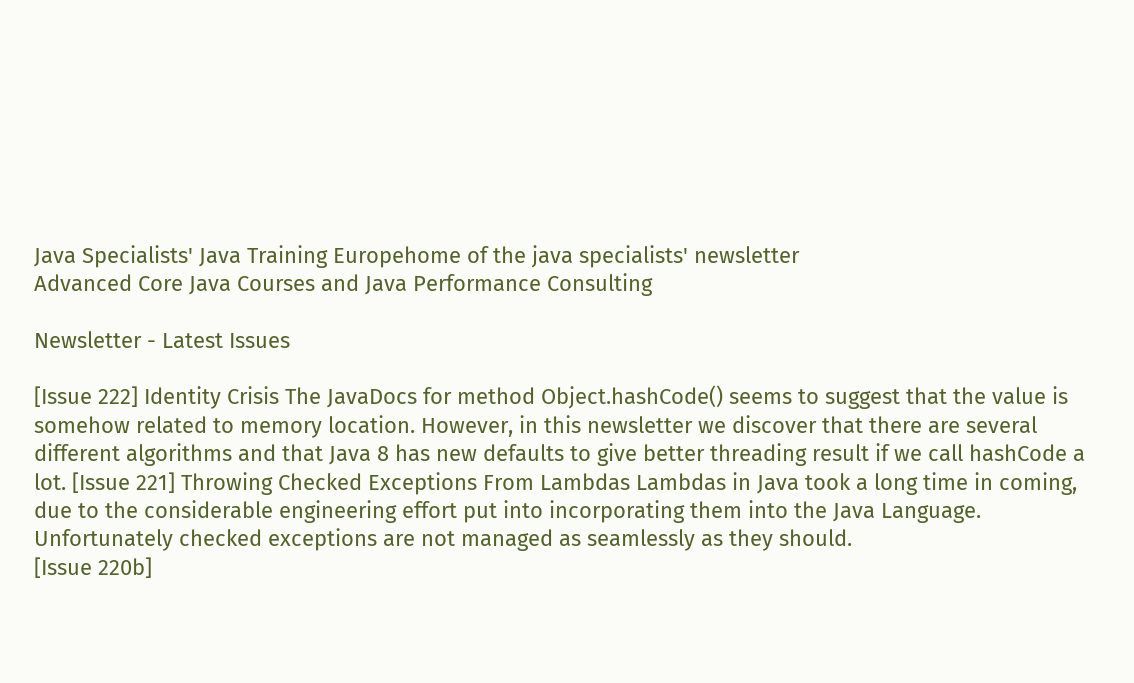Java Specialists' Java Training Europehome of the java specialists' newsletter
Advanced Core Java Courses and Java Performance Consulting

Newsletter - Latest Issues

[Issue 222] Identity Crisis The JavaDocs for method Object.hashCode() seems to suggest that the value is somehow related to memory location. However, in this newsletter we discover that there are several different algorithms and that Java 8 has new defaults to give better threading result if we call hashCode a lot. [Issue 221] Throwing Checked Exceptions From Lambdas Lambdas in Java took a long time in coming, due to the considerable engineering effort put into incorporating them into the Java Language. Unfortunately checked exceptions are not managed as seamlessly as they should.
[Issue 220b]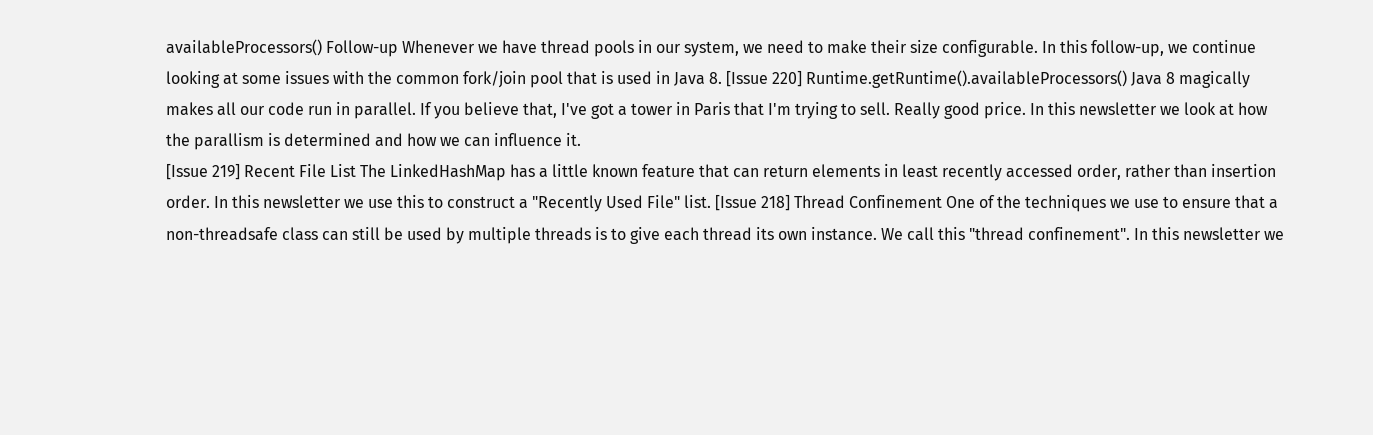availableProcessors() Follow-up Whenever we have thread pools in our system, we need to make their size configurable. In this follow-up, we continue looking at some issues with the common fork/join pool that is used in Java 8. [Issue 220] Runtime.getRuntime().availableProcessors() Java 8 magically makes all our code run in parallel. If you believe that, I've got a tower in Paris that I'm trying to sell. Really good price. In this newsletter we look at how the parallism is determined and how we can influence it.
[Issue 219] Recent File List The LinkedHashMap has a little known feature that can return elements in least recently accessed order, rather than insertion order. In this newsletter we use this to construct a "Recently Used File" list. [Issue 218] Thread Confinement One of the techniques we use to ensure that a non-threadsafe class can still be used by multiple threads is to give each thread its own instance. We call this "thread confinement". In this newsletter we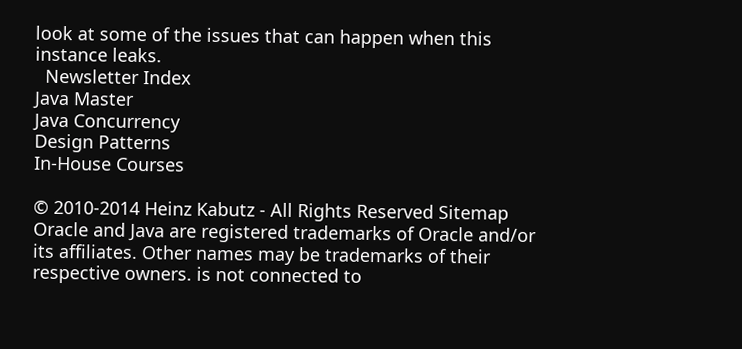look at some of the issues that can happen when this instance leaks.
  Newsletter Index
Java Master
Java Concurrency
Design Patterns
In-House Courses

© 2010-2014 Heinz Kabutz - All Rights Reserved Sitemap
Oracle and Java are registered trademarks of Oracle and/or its affiliates. Other names may be trademarks of their respective owners. is not connected to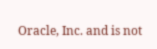Oracle, Inc. and is not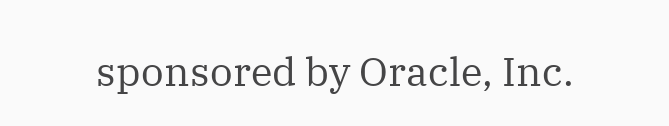sponsored by Oracle, Inc.